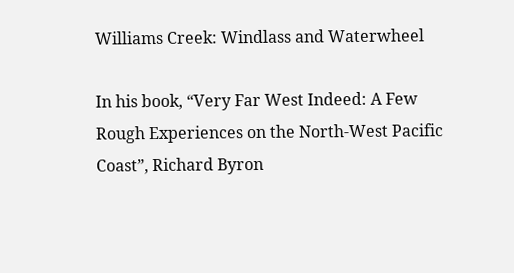Williams Creek: Windlass and Waterwheel

In his book, “Very Far West Indeed: A Few Rough Experiences on the North-West Pacific Coast”, Richard Byron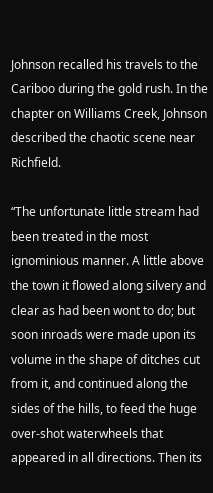Johnson recalled his travels to the Cariboo during the gold rush. In the chapter on Williams Creek, Johnson described the chaotic scene near Richfield.

“The unfortunate little stream had been treated in the most ignominious manner. A little above the town it flowed along silvery and clear as had been wont to do; but soon inroads were made upon its volume in the shape of ditches cut from it, and continued along the sides of the hills, to feed the huge over-shot waterwheels that appeared in all directions. Then its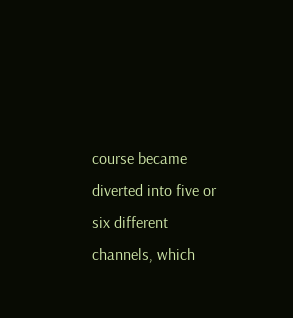course became diverted into five or six different channels, which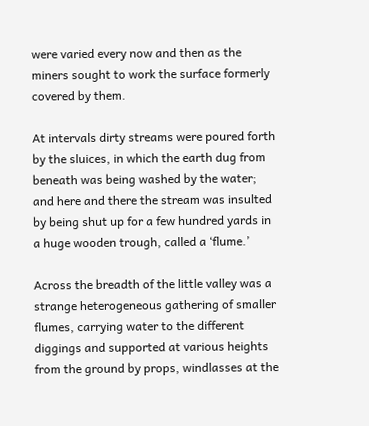were varied every now and then as the miners sought to work the surface formerly covered by them.

At intervals dirty streams were poured forth by the sluices, in which the earth dug from beneath was being washed by the water; and here and there the stream was insulted by being shut up for a few hundred yards in a huge wooden trough, called a ‘flume.’

Across the breadth of the little valley was a strange heterogeneous gathering of smaller flumes, carrying water to the different diggings and supported at various heights from the ground by props, windlasses at the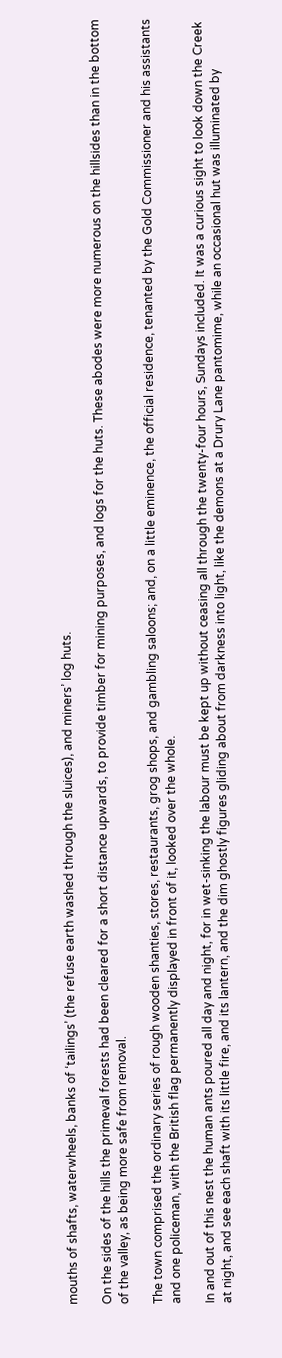mouths of shafts, waterwheels, banks of ‘tailings’ (the refuse earth washed through the sluices), and miners’ log huts.

On the sides of the hills the primeval forests had been cleared for a short distance upwards, to provide timber for mining purposes, and logs for the huts. These abodes were more numerous on the hillsides than in the bottom of the valley, as being more safe from removal.

The town comprised the ordinary series of rough wooden shanties, stores, restaurants, grog shops, and gambling saloons; and, on a little eminence, the official residence, tenanted by the Gold Commissioner and his assistants and one policeman, with the British flag permanently displayed in front of it, looked over the whole.

In and out of this nest the human ants poured all day and night, for in wet-sinking the labour must be kept up without ceasing all through the twenty-four hours, Sundays included. It was a curious sight to look down the Creek at night, and see each shaft with its little fire, and its lantern, and the dim ghostly figures gliding about from darkness into light, like the demons at a Drury Lane pantomime, while an occasional hut was illuminated by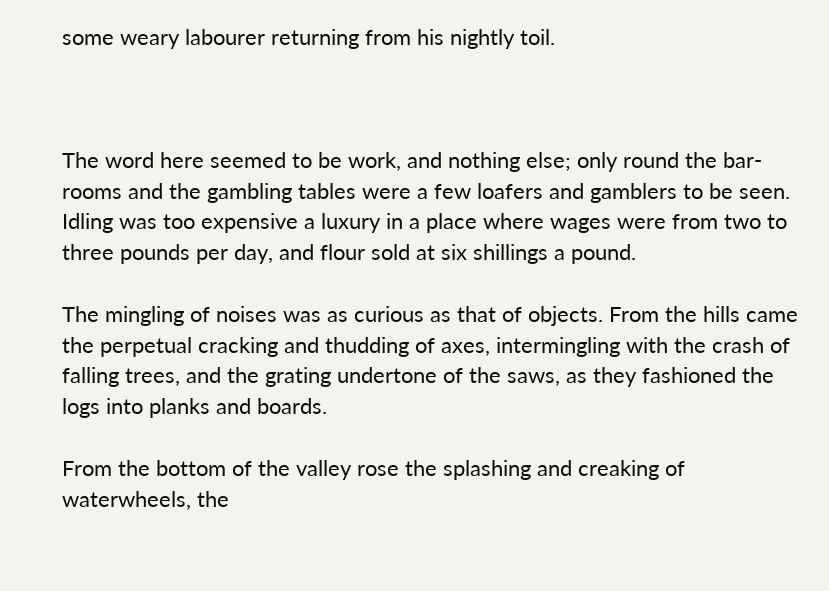some weary labourer returning from his nightly toil.



The word here seemed to be work, and nothing else; only round the bar-rooms and the gambling tables were a few loafers and gamblers to be seen. Idling was too expensive a luxury in a place where wages were from two to three pounds per day, and flour sold at six shillings a pound.

The mingling of noises was as curious as that of objects. From the hills came the perpetual cracking and thudding of axes, intermingling with the crash of falling trees, and the grating undertone of the saws, as they fashioned the logs into planks and boards.

From the bottom of the valley rose the splashing and creaking of waterwheels, the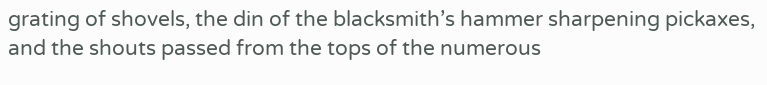grating of shovels, the din of the blacksmith’s hammer sharpening pickaxes, and the shouts passed from the tops of the numerous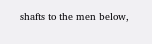shafts to the men below,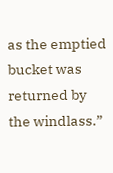as the emptied bucket was returned by the windlass.”